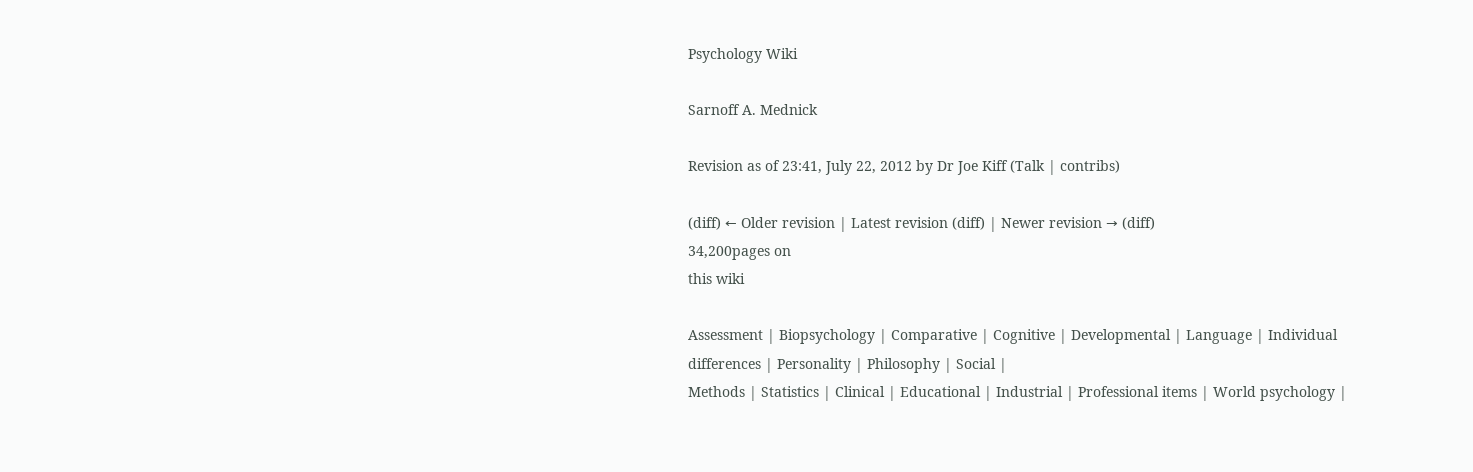Psychology Wiki

Sarnoff A. Mednick

Revision as of 23:41, July 22, 2012 by Dr Joe Kiff (Talk | contribs)

(diff) ← Older revision | Latest revision (diff) | Newer revision → (diff)
34,200pages on
this wiki

Assessment | Biopsychology | Comparative | Cognitive | Developmental | Language | Individual differences | Personality | Philosophy | Social |
Methods | Statistics | Clinical | Educational | Industrial | Professional items | World psychology |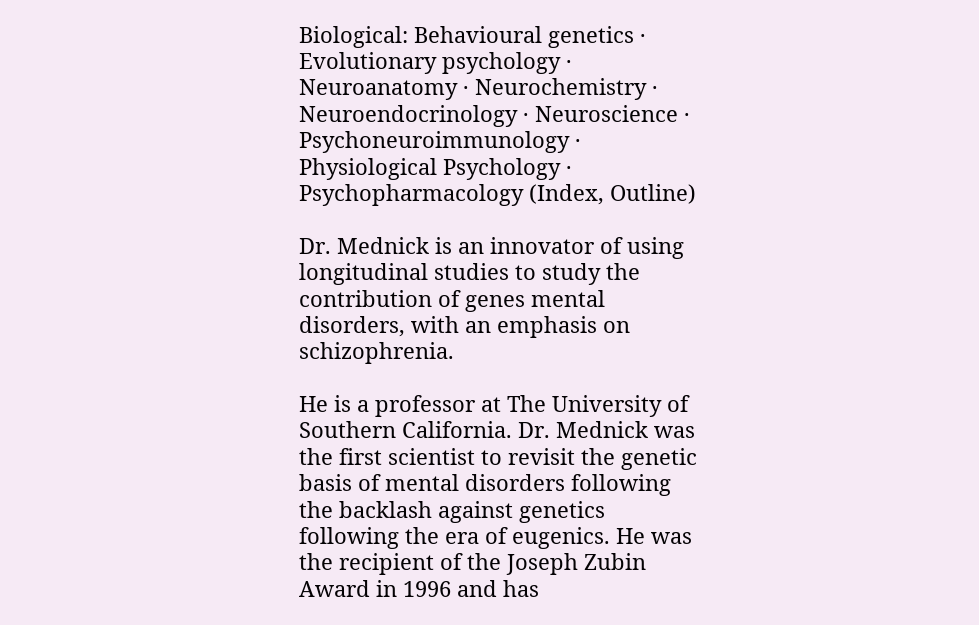Biological: Behavioural genetics · Evolutionary psychology · Neuroanatomy · Neurochemistry · Neuroendocrinology · Neuroscience · Psychoneuroimmunology · Physiological Psychology · Psychopharmacology (Index, Outline)

Dr. Mednick is an innovator of using longitudinal studies to study the contribution of genes mental disorders, with an emphasis on schizophrenia.

He is a professor at The University of Southern California. Dr. Mednick was the first scientist to revisit the genetic basis of mental disorders following the backlash against genetics following the era of eugenics. He was the recipient of the Joseph Zubin Award in 1996 and has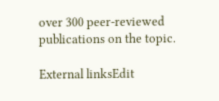over 300 peer-reviewed publications on the topic.

External linksEdit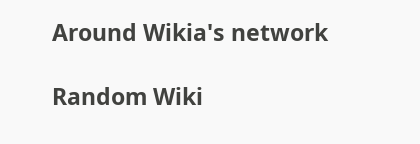Around Wikia's network

Random Wiki